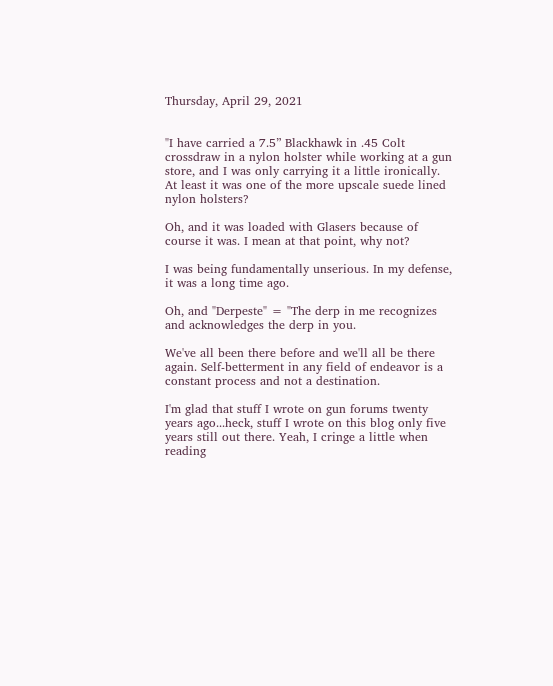Thursday, April 29, 2021


"I have carried a 7.5” Blackhawk in .45 Colt crossdraw in a nylon holster while working at a gun store, and I was only carrying it a little ironically. At least it was one of the more upscale suede lined nylon holsters?

Oh, and it was loaded with Glasers because of course it was. I mean at that point, why not?

I was being fundamentally unserious. In my defense, it was a long time ago.

Oh, and "Derpeste" = "The derp in me recognizes and acknowledges the derp in you.

We've all been there before and we'll all be there again. Self-betterment in any field of endeavor is a constant process and not a destination.

I'm glad that stuff I wrote on gun forums twenty years ago...heck, stuff I wrote on this blog only five years still out there. Yeah, I cringe a little when reading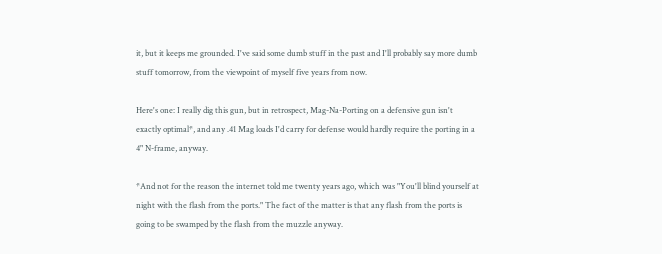it, but it keeps me grounded. I've said some dumb stuff in the past and I'll probably say more dumb stuff tomorrow, from the viewpoint of myself five years from now.

Here's one: I really dig this gun, but in retrospect, Mag-Na-Porting on a defensive gun isn't exactly optimal*, and any .41 Mag loads I'd carry for defense would hardly require the porting in a 4" N-frame, anyway.

*And not for the reason the internet told me twenty years ago, which was "You'll blind yourself at night with the flash from the ports." The fact of the matter is that any flash from the ports is going to be swamped by the flash from the muzzle anyway.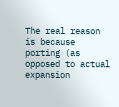The real reason is because porting (as opposed to actual expansion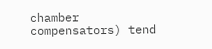chamber compensators) tend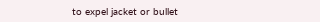to expel jacket or bullet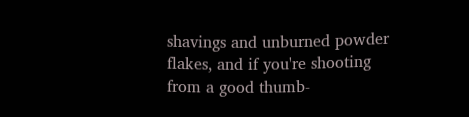shavings and unburned powder flakes, and if you're shooting from a good thumb-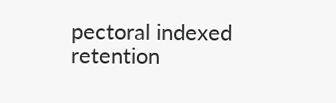pectoral indexed retention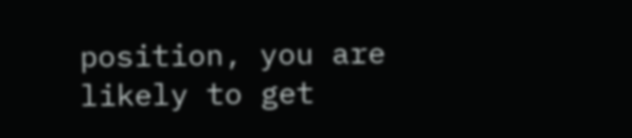position, you are likely to get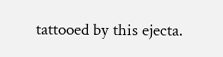tattooed by this ejecta.